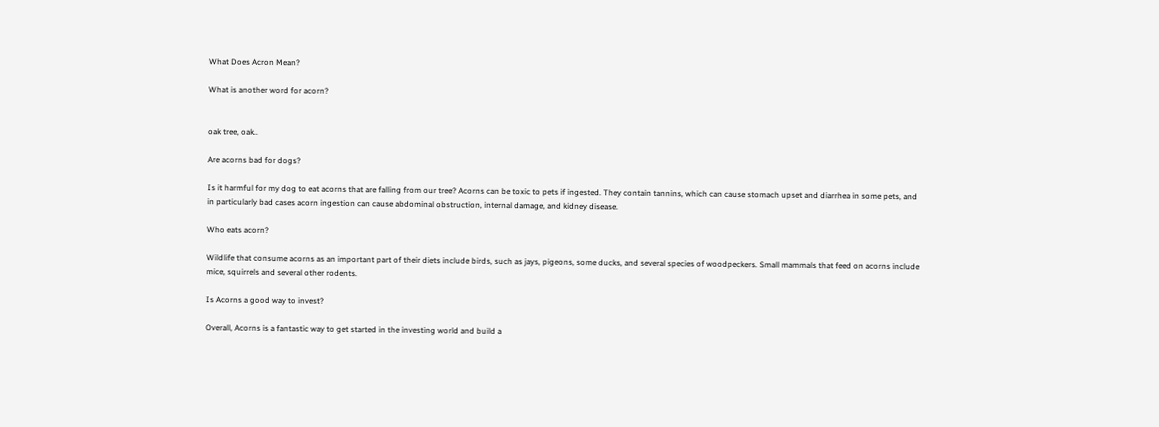What Does Acron Mean?

What is another word for acorn?


oak tree, oak..

Are acorns bad for dogs?

Is it harmful for my dog to eat acorns that are falling from our tree? Acorns can be toxic to pets if ingested. They contain tannins, which can cause stomach upset and diarrhea in some pets, and in particularly bad cases acorn ingestion can cause abdominal obstruction, internal damage, and kidney disease.

Who eats acorn?

Wildlife that consume acorns as an important part of their diets include birds, such as jays, pigeons, some ducks, and several species of woodpeckers. Small mammals that feed on acorns include mice, squirrels and several other rodents.

Is Acorns a good way to invest?

Overall, Acorns is a fantastic way to get started in the investing world and build a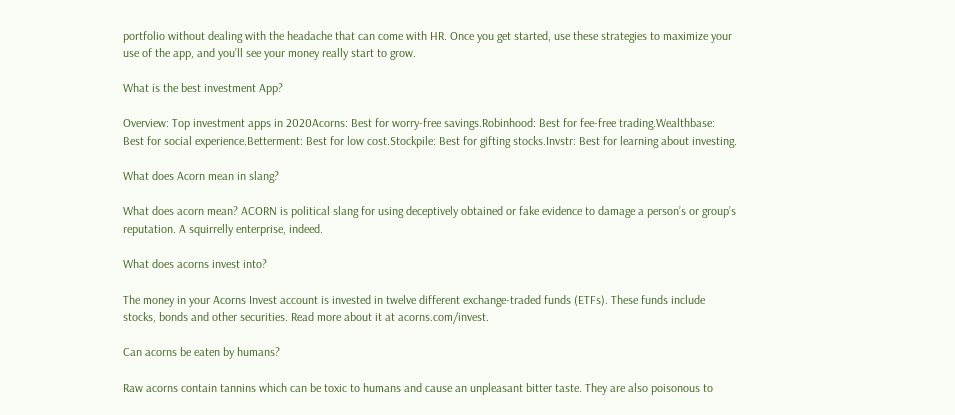portfolio without dealing with the headache that can come with HR. Once you get started, use these strategies to maximize your use of the app, and you’ll see your money really start to grow.

What is the best investment App?

Overview: Top investment apps in 2020Acorns: Best for worry-free savings.Robinhood: Best for fee-free trading.Wealthbase: Best for social experience.Betterment: Best for low cost.Stockpile: Best for gifting stocks.Invstr: Best for learning about investing.

What does Acorn mean in slang?

What does acorn mean? ACORN is political slang for using deceptively obtained or fake evidence to damage a person’s or group’s reputation. A squirrelly enterprise, indeed.

What does acorns invest into?

The money in your Acorns Invest account is invested in twelve different exchange-traded funds (ETFs). These funds include stocks, bonds and other securities. Read more about it at acorns.com/invest.

Can acorns be eaten by humans?

Raw acorns contain tannins which can be toxic to humans and cause an unpleasant bitter taste. They are also poisonous to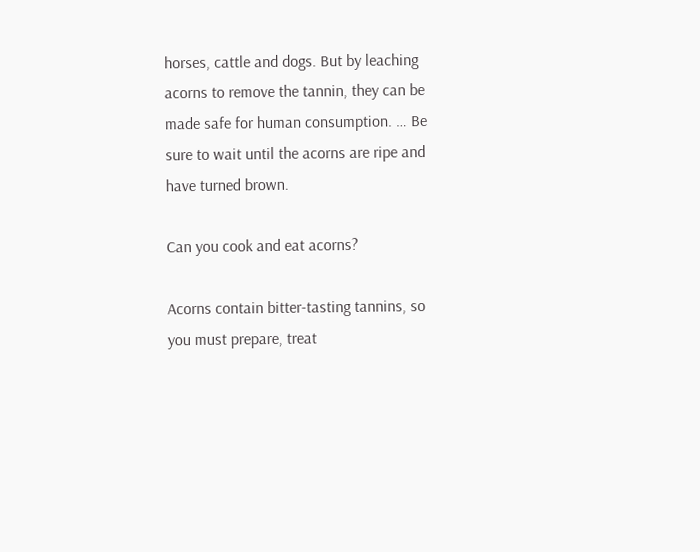horses, cattle and dogs. But by leaching acorns to remove the tannin, they can be made safe for human consumption. … Be sure to wait until the acorns are ripe and have turned brown.

Can you cook and eat acorns?

Acorns contain bitter-tasting tannins, so you must prepare, treat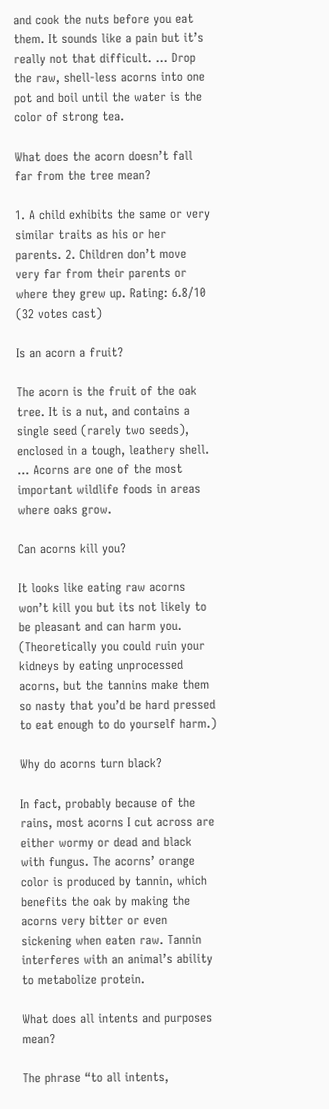and cook the nuts before you eat them. It sounds like a pain but it’s really not that difficult. … Drop the raw, shell-less acorns into one pot and boil until the water is the color of strong tea.

What does the acorn doesn’t fall far from the tree mean?

1. A child exhibits the same or very similar traits as his or her parents. 2. Children don’t move very far from their parents or where they grew up. Rating: 6.8/10 (32 votes cast)

Is an acorn a fruit?

The acorn is the fruit of the oak tree. It is a nut, and contains a single seed (rarely two seeds), enclosed in a tough, leathery shell. … Acorns are one of the most important wildlife foods in areas where oaks grow.

Can acorns kill you?

It looks like eating raw acorns won’t kill you but its not likely to be pleasant and can harm you. (Theoretically you could ruin your kidneys by eating unprocessed acorns, but the tannins make them so nasty that you’d be hard pressed to eat enough to do yourself harm.)

Why do acorns turn black?

In fact, probably because of the rains, most acorns I cut across are either wormy or dead and black with fungus. The acorns’ orange color is produced by tannin, which benefits the oak by making the acorns very bitter or even sickening when eaten raw. Tannin interferes with an animal’s ability to metabolize protein.

What does all intents and purposes mean?

The phrase “to all intents,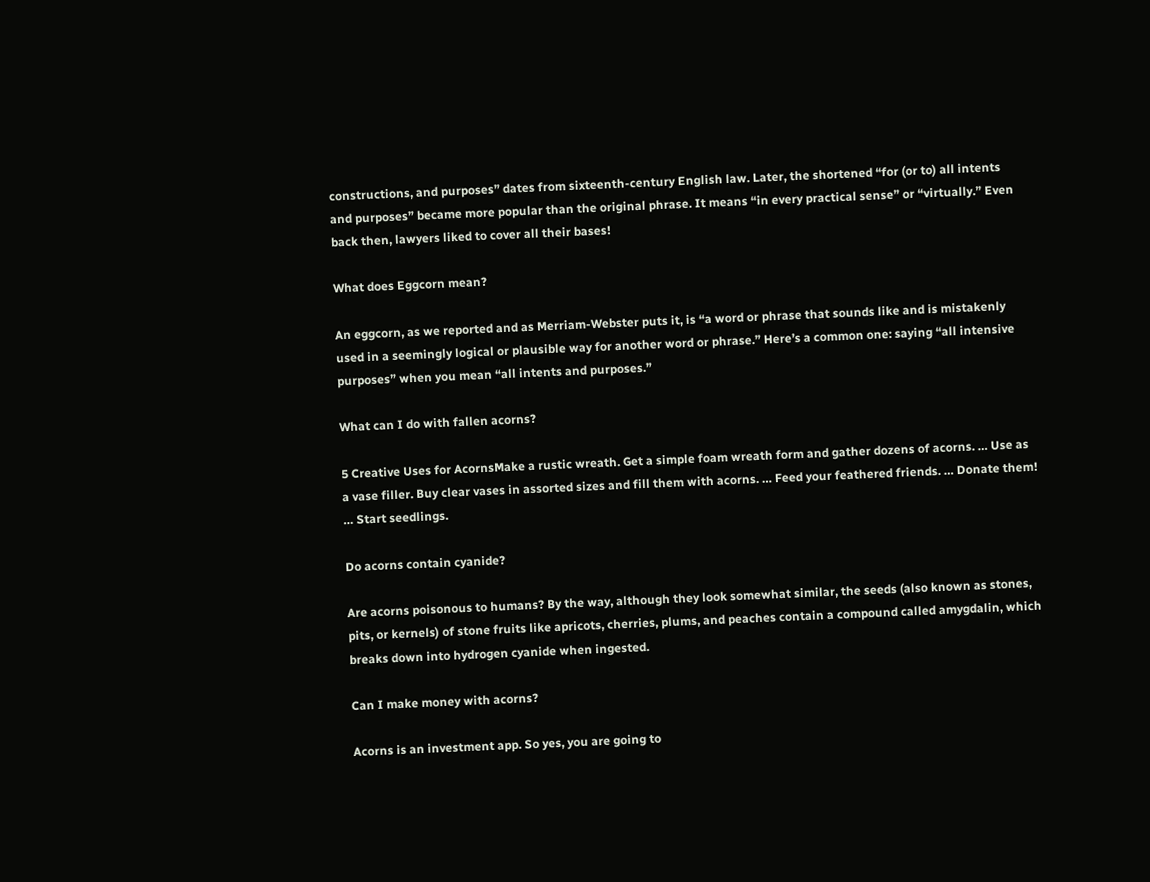constructions, and purposes” dates from sixteenth-century English law. Later, the shortened “for (or to) all intents and purposes” became more popular than the original phrase. It means “in every practical sense” or “virtually.” Even back then, lawyers liked to cover all their bases!

What does Eggcorn mean?

An eggcorn, as we reported and as Merriam-Webster puts it, is “a word or phrase that sounds like and is mistakenly used in a seemingly logical or plausible way for another word or phrase.” Here’s a common one: saying “all intensive purposes” when you mean “all intents and purposes.”

What can I do with fallen acorns?

5 Creative Uses for AcornsMake a rustic wreath. Get a simple foam wreath form and gather dozens of acorns. … Use as a vase filler. Buy clear vases in assorted sizes and fill them with acorns. … Feed your feathered friends. … Donate them! … Start seedlings.

Do acorns contain cyanide?

Are acorns poisonous to humans? By the way, although they look somewhat similar, the seeds (also known as stones, pits, or kernels) of stone fruits like apricots, cherries, plums, and peaches contain a compound called amygdalin, which breaks down into hydrogen cyanide when ingested.

Can I make money with acorns?

Acorns is an investment app. So yes, you are going to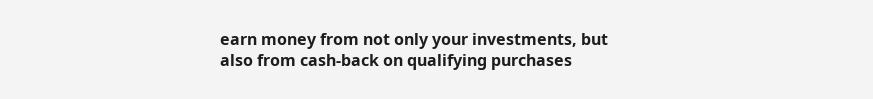earn money from not only your investments, but also from cash-back on qualifying purchases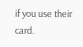if you use their card.